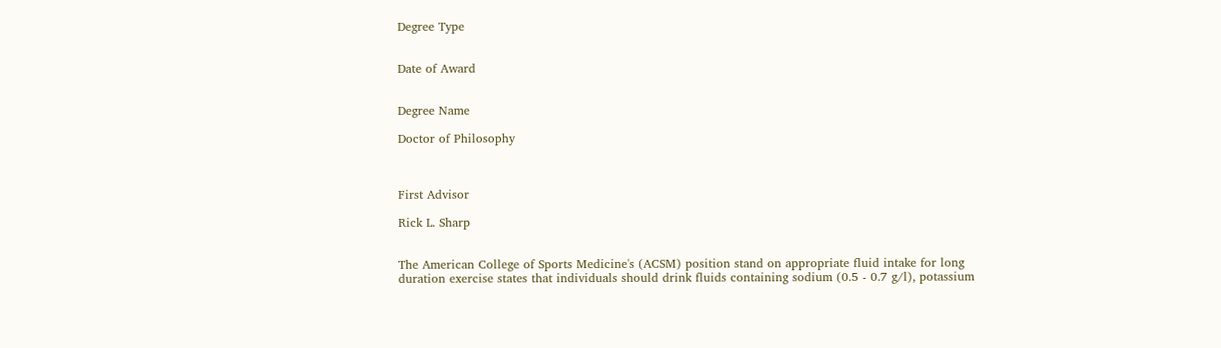Degree Type


Date of Award


Degree Name

Doctor of Philosophy



First Advisor

Rick L. Sharp


The American College of Sports Medicine's (ACSM) position stand on appropriate fluid intake for long duration exercise states that individuals should drink fluids containing sodium (0.5 - 0.7 g/l), potassium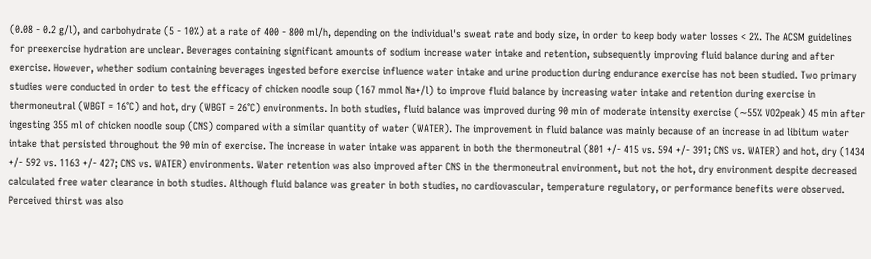(0.08 - 0.2 g/l), and carbohydrate (5 - 10%) at a rate of 400 - 800 ml/h, depending on the individual's sweat rate and body size, in order to keep body water losses < 2%. The ACSM guidelines for preexercise hydration are unclear. Beverages containing significant amounts of sodium increase water intake and retention, subsequently improving fluid balance during and after exercise. However, whether sodium containing beverages ingested before exercise influence water intake and urine production during endurance exercise has not been studied. Two primary studies were conducted in order to test the efficacy of chicken noodle soup (167 mmol Na+/l) to improve fluid balance by increasing water intake and retention during exercise in thermoneutral (WBGT = 16°C) and hot, dry (WBGT = 26°C) environments. In both studies, fluid balance was improved during 90 min of moderate intensity exercise (∼55% VO2peak) 45 min after ingesting 355 ml of chicken noodle soup (CNS) compared with a similar quantity of water (WATER). The improvement in fluid balance was mainly because of an increase in ad libitum water intake that persisted throughout the 90 min of exercise. The increase in water intake was apparent in both the thermoneutral (801 +/- 415 vs. 594 +/- 391; CNS vs. WATER) and hot, dry (1434 +/- 592 vs. 1163 +/- 427; CNS vs. WATER) environments. Water retention was also improved after CNS in the thermoneutral environment, but not the hot, dry environment despite decreased calculated free water clearance in both studies. Although fluid balance was greater in both studies, no cardiovascular, temperature regulatory, or performance benefits were observed. Perceived thirst was also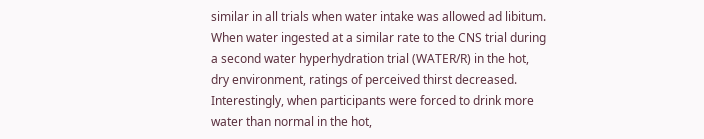similar in all trials when water intake was allowed ad libitum. When water ingested at a similar rate to the CNS trial during a second water hyperhydration trial (WATER/R) in the hot, dry environment, ratings of perceived thirst decreased. Interestingly, when participants were forced to drink more water than normal in the hot,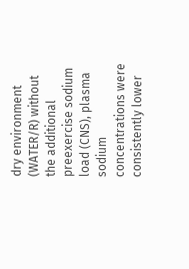dry environment (WATER/R) without the additional preexercise sodium load (CNS), plasma sodium concentrations were consistently lower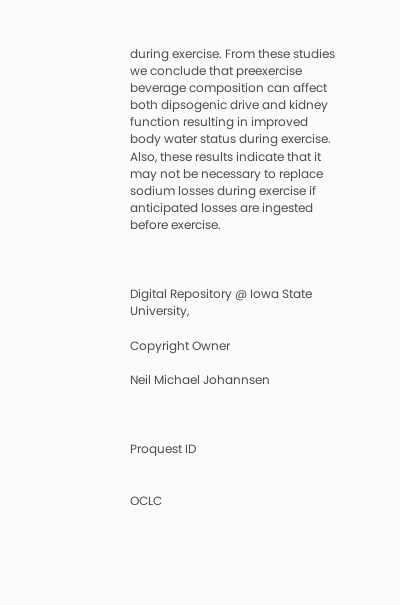during exercise. From these studies we conclude that preexercise beverage composition can affect both dipsogenic drive and kidney function resulting in improved body water status during exercise. Also, these results indicate that it may not be necessary to replace sodium losses during exercise if anticipated losses are ingested before exercise.



Digital Repository @ Iowa State University,

Copyright Owner

Neil Michael Johannsen



Proquest ID


OCLC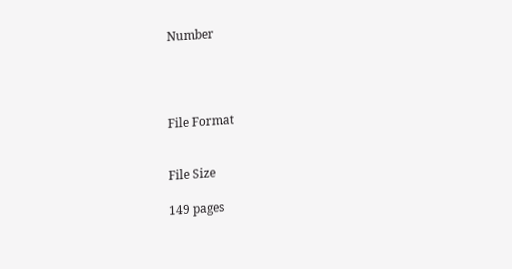Number




File Format


File Size

149 pages